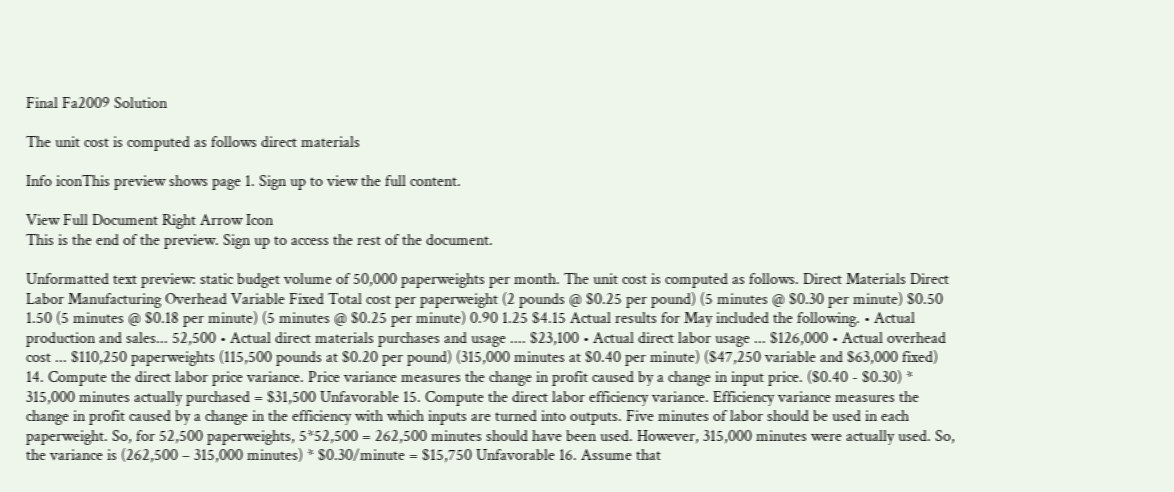Final Fa2009 Solution

The unit cost is computed as follows direct materials

Info iconThis preview shows page 1. Sign up to view the full content.

View Full Document Right Arrow Icon
This is the end of the preview. Sign up to access the rest of the document.

Unformatted text preview: static budget volume of 50,000 paperweights per month. The unit cost is computed as follows. Direct Materials Direct Labor Manufacturing Overhead Variable Fixed Total cost per paperweight (2 pounds @ $0.25 per pound) (5 minutes @ $0.30 per minute) $0.50 1.50 (5 minutes @ $0.18 per minute) (5 minutes @ $0.25 per minute) 0.90 1.25 $4.15 Actual results for May included the following. • Actual production and sales... 52,500 • Actual direct materials purchases and usage .... $23,100 • Actual direct labor usage ... $126,000 • Actual overhead cost ... $110,250 paperweights (115,500 pounds at $0.20 per pound) (315,000 minutes at $0.40 per minute) ($47,250 variable and $63,000 fixed) 14. Compute the direct labor price variance. Price variance measures the change in profit caused by a change in input price. ($0.40 - $0.30) * 315,000 minutes actually purchased = $31,500 Unfavorable 15. Compute the direct labor efficiency variance. Efficiency variance measures the change in profit caused by a change in the efficiency with which inputs are turned into outputs. Five minutes of labor should be used in each paperweight. So, for 52,500 paperweights, 5*52,500 = 262,500 minutes should have been used. However, 315,000 minutes were actually used. So, the variance is (262,500 – 315,000 minutes) * $0.30/minute = $15,750 Unfavorable 16. Assume that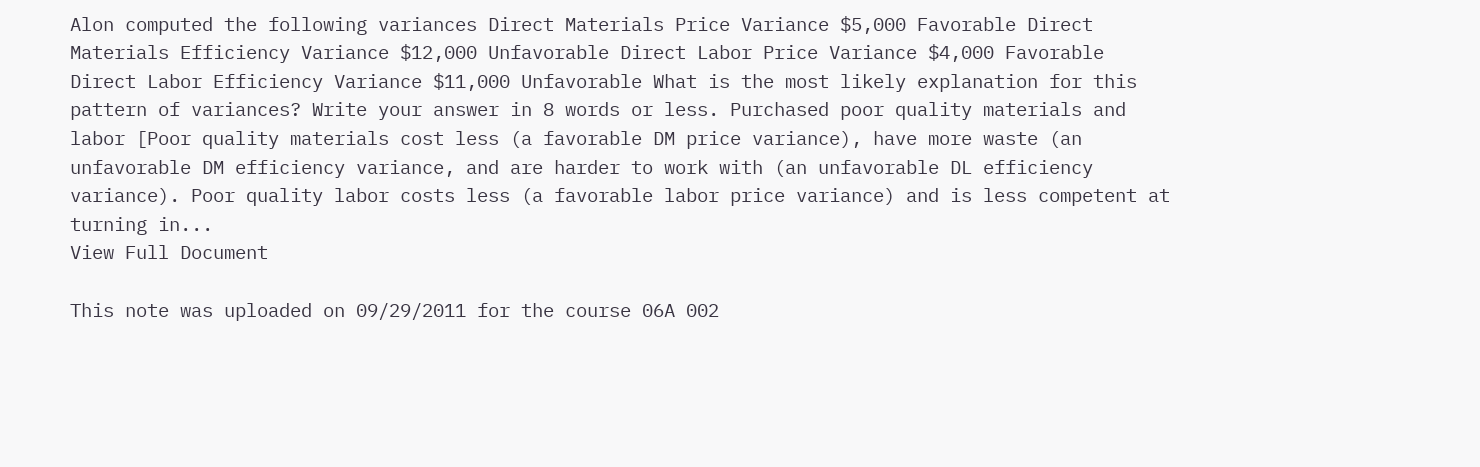Alon computed the following variances Direct Materials Price Variance $5,000 Favorable Direct Materials Efficiency Variance $12,000 Unfavorable Direct Labor Price Variance $4,000 Favorable Direct Labor Efficiency Variance $11,000 Unfavorable What is the most likely explanation for this pattern of variances? Write your answer in 8 words or less. Purchased poor quality materials and labor [Poor quality materials cost less (a favorable DM price variance), have more waste (an unfavorable DM efficiency variance, and are harder to work with (an unfavorable DL efficiency variance). Poor quality labor costs less (a favorable labor price variance) and is less competent at turning in...
View Full Document

This note was uploaded on 09/29/2011 for the course 06A 002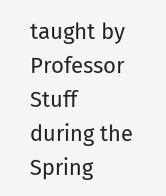taught by Professor Stuff during the Spring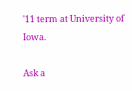'11 term at University of Iowa.

Ask a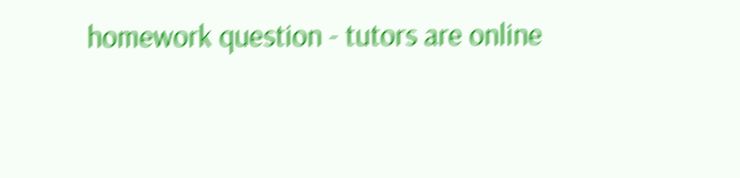homework question - tutors are online